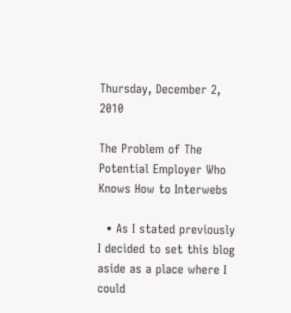Thursday, December 2, 2010

The Problem of The Potential Employer Who Knows How to Interwebs

  • As I stated previously I decided to set this blog aside as a place where I could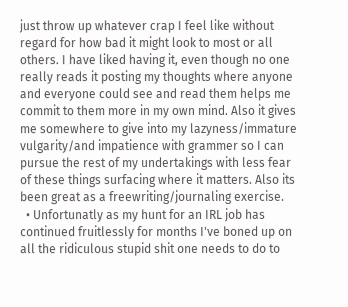just throw up whatever crap I feel like without regard for how bad it might look to most or all others. I have liked having it, even though no one really reads it posting my thoughts where anyone and everyone could see and read them helps me commit to them more in my own mind. Also it gives me somewhere to give into my lazyness/immature vulgarity/and impatience with grammer so I can pursue the rest of my undertakings with less fear of these things surfacing where it matters. Also its been great as a freewriting/journaling exercise.
  • Unfortunatly as my hunt for an IRL job has continued fruitlessly for months I've boned up on all the ridiculous stupid shit one needs to do to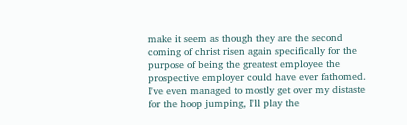make it seem as though they are the second coming of christ risen again specifically for the purpose of being the greatest employee the prospective employer could have ever fathomed. I've even managed to mostly get over my distaste for the hoop jumping, I'll play the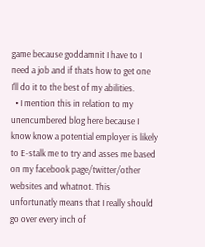game because goddamnit I have to I need a job and if thats how to get one I'll do it to the best of my abilities.
  • I mention this in relation to my unencumbered blog here because I know know a potential employer is likely to E-stalk me to try and asses me based on my facebook page/twitter/other websites and whatnot. This unfortunatly means that I really should go over every inch of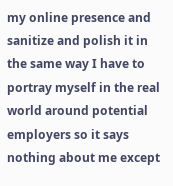my online presence and sanitize and polish it in the same way I have to portray myself in the real world around potential employers so it says nothing about me except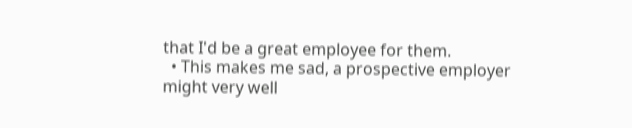that I'd be a great employee for them.
  • This makes me sad, a prospective employer might very well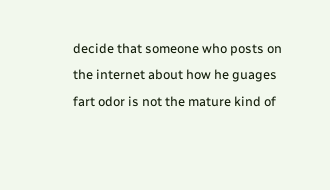decide that someone who posts on the internet about how he guages fart odor is not the mature kind of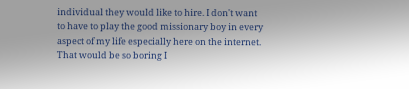individual they would like to hire. I don't want to have to play the good missionary boy in every aspect of my life especially here on the internet. That would be so boring I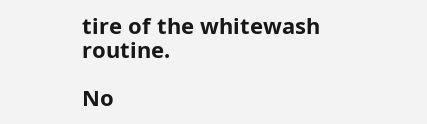tire of the whitewash routine.

No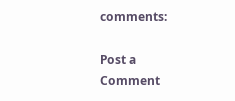comments:

Post a Comment